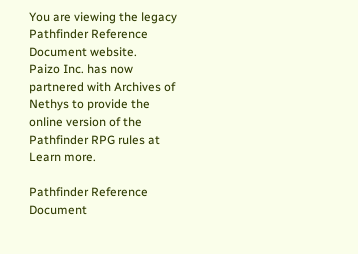You are viewing the legacy Pathfinder Reference Document website.
Paizo Inc. has now partnered with Archives of Nethys to provide the online version of the Pathfinder RPG rules at
Learn more.

Pathfinder Reference Document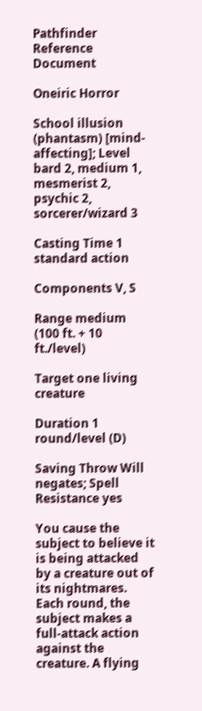Pathfinder Reference Document

Oneiric Horror

School illusion (phantasm) [mind-affecting]; Level bard 2, medium 1, mesmerist 2, psychic 2, sorcerer/wizard 3

Casting Time 1 standard action

Components V, S

Range medium (100 ft. + 10 ft./level)

Target one living creature

Duration 1 round/level (D)

Saving Throw Will negates; Spell Resistance yes

You cause the subject to believe it is being attacked by a creature out of its nightmares. Each round, the subject makes a full-attack action against the creature. A flying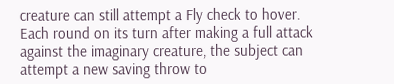creature can still attempt a Fly check to hover. Each round on its turn after making a full attack against the imaginary creature, the subject can attempt a new saving throw to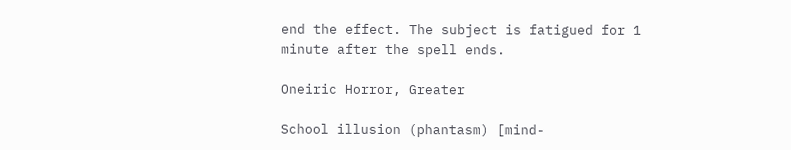end the effect. The subject is fatigued for 1 minute after the spell ends.

Oneiric Horror, Greater

School illusion (phantasm) [mind-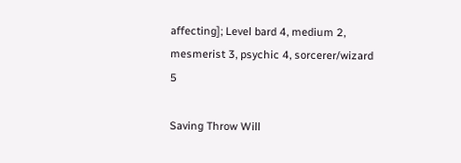affecting]; Level bard 4, medium 2, mesmerist 3, psychic 4, sorcerer/wizard 5

Saving Throw Will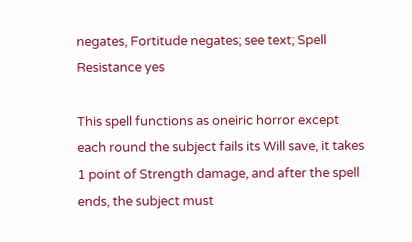negates, Fortitude negates; see text; Spell Resistance yes

This spell functions as oneiric horror except each round the subject fails its Will save, it takes 1 point of Strength damage, and after the spell ends, the subject must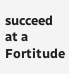succeed at a Fortitude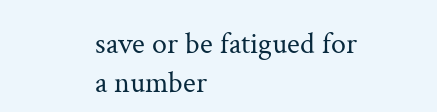save or be fatigued for a number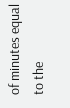of minutes equal to the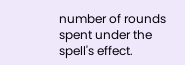number of rounds spent under the spell's effect.